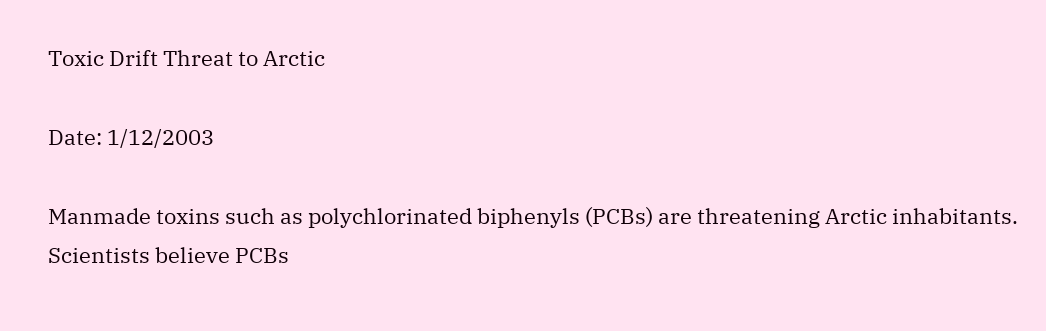Toxic Drift Threat to Arctic

Date: 1/12/2003

Manmade toxins such as polychlorinated biphenyls (PCBs) are threatening Arctic inhabitants. Scientists believe PCBs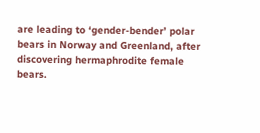are leading to ‘gender-bender’ polar bears in Norway and Greenland, after discovering hermaphrodite female bears.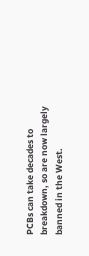PCBs can take decades to breakdown, so are now largely banned in the West.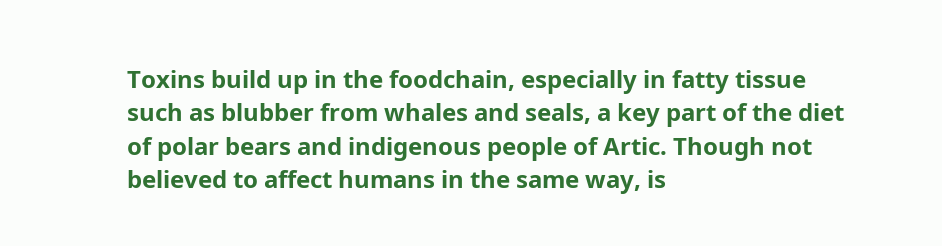Toxins build up in the foodchain, especially in fatty tissue such as blubber from whales and seals, a key part of the diet of polar bears and indigenous people of Artic. Though not believed to affect humans in the same way, is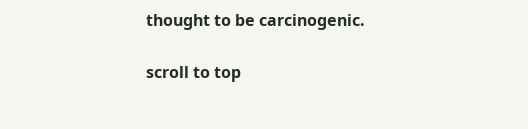thought to be carcinogenic.

scroll to top